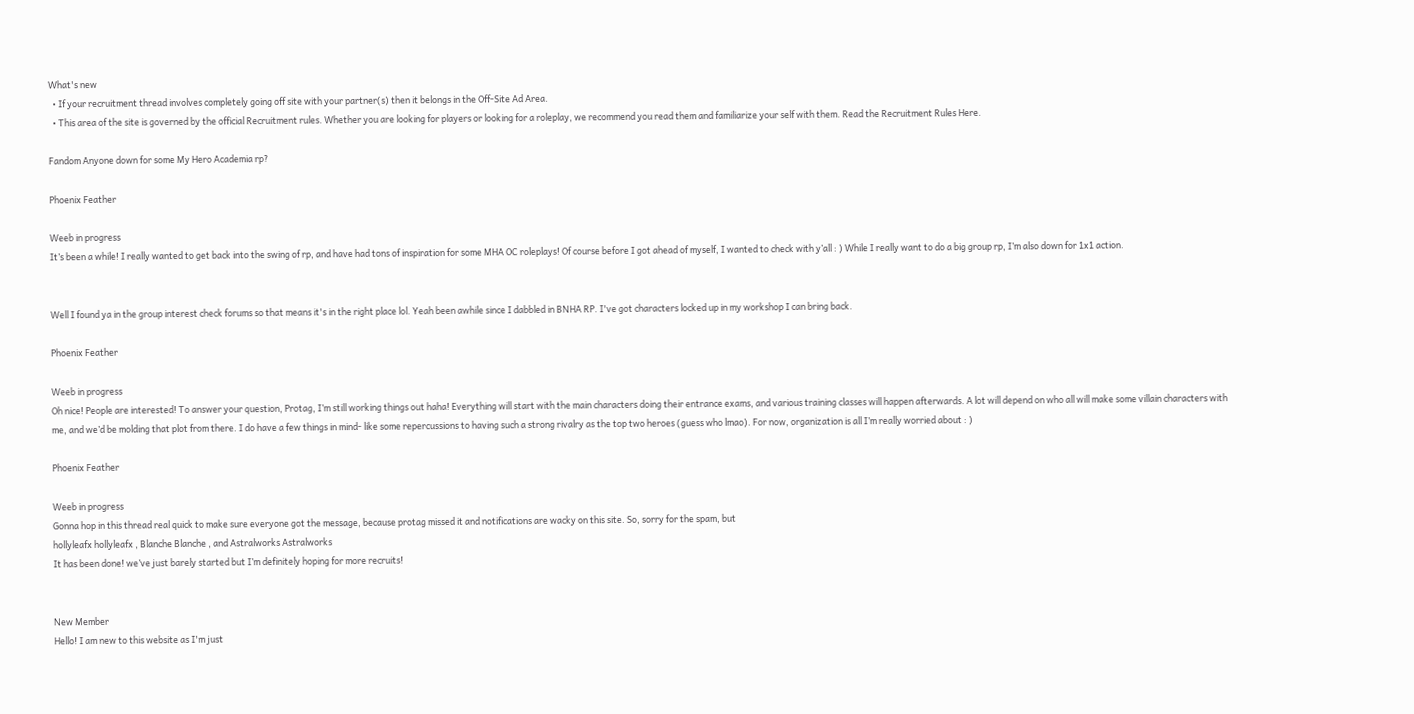What's new
  • If your recruitment thread involves completely going off site with your partner(s) then it belongs in the Off-Site Ad Area.
  • This area of the site is governed by the official Recruitment rules. Whether you are looking for players or looking for a roleplay, we recommend you read them and familiarize your self with them. Read the Recruitment Rules Here.

Fandom Anyone down for some My Hero Academia rp?

Phoenix Feather

Weeb in progress
It’s been a while! I really wanted to get back into the swing of rp, and have had tons of inspiration for some MHA OC roleplays! Of course before I got ahead of myself, I wanted to check with y’all : ) While I really want to do a big group rp, I’m also down for 1x1 action.


Well I found ya in the group interest check forums so that means it's in the right place lol. Yeah been awhile since I dabbled in BNHA RP. I've got characters locked up in my workshop I can bring back.

Phoenix Feather

Weeb in progress
Oh nice! People are interested! To answer your question, Protag, I’m still working things out haha! Everything will start with the main characters doing their entrance exams, and various training classes will happen afterwards. A lot will depend on who all will make some villain characters with me, and we’d be molding that plot from there. I do have a few things in mind- like some repercussions to having such a strong rivalry as the top two heroes (guess who lmao). For now, organization is all I’m really worried about : )

Phoenix Feather

Weeb in progress
Gonna hop in this thread real quick to make sure everyone got the message, because protag missed it and notifications are wacky on this site. So, sorry for the spam, but
hollyleafx hollyleafx , Blanche Blanche , and Astralworks Astralworks
It has been done! we’ve just barely started but I’m definitely hoping for more recruits!


New Member
Hello! I am new to this website as I'm just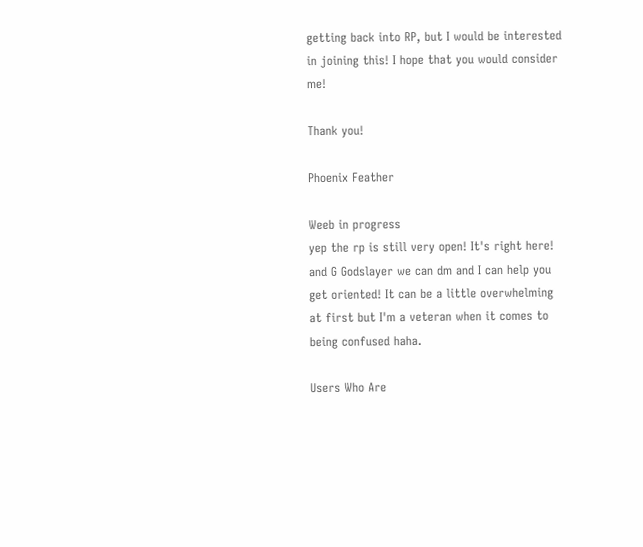getting back into RP, but I would be interested in joining this! I hope that you would consider me!

Thank you!

Phoenix Feather

Weeb in progress
yep the rp is still very open! It's right here!
and G Godslayer we can dm and I can help you get oriented! It can be a little overwhelming at first but I'm a veteran when it comes to being confused haha.

Users Who Are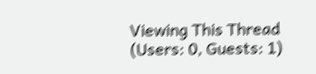Viewing This Thread (Users: 0, Guests: 1)